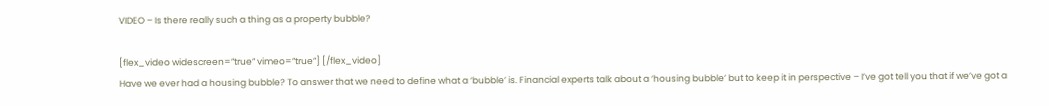VIDEO – Is there really such a thing as a property bubble?

[flex_video widescreen=”true” vimeo=”true”] [/flex_video]
Have we ever had a housing bubble? To answer that we need to define what a ‘bubble’ is. Financial experts talk about a ‘housing bubble’ but to keep it in perspective – I’ve got tell you that if we’ve got a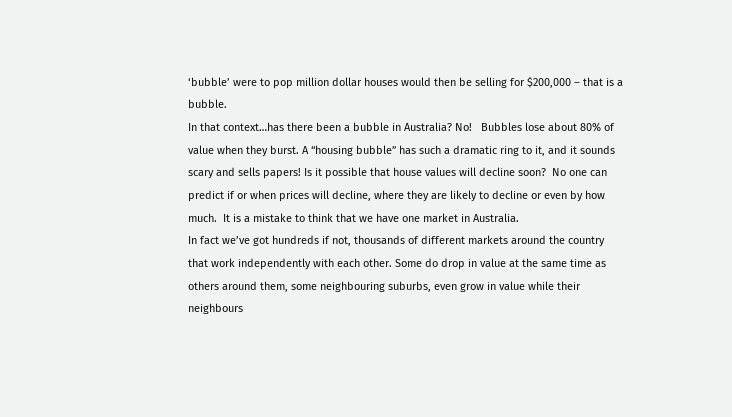‘bubble’ were to pop million dollar houses would then be selling for $200,000 – that is a bubble.
In that context…has there been a bubble in Australia? No!   Bubbles lose about 80% of value when they burst. A “housing bubble” has such a dramatic ring to it, and it sounds scary and sells papers! Is it possible that house values will decline soon?  No one can predict if or when prices will decline, where they are likely to decline or even by how much.  It is a mistake to think that we have one market in Australia.
In fact we’ve got hundreds if not, thousands of different markets around the country that work independently with each other. Some do drop in value at the same time as others around them, some neighbouring suburbs, even grow in value while their neighbours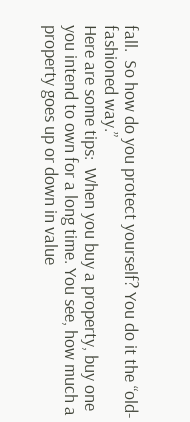fall.  So how do you protect yourself? You do it the “old-fashioned way.”
Here are some tips:  When you buy a property, buy one you intend to own for a long time. You see, how much a property goes up or down in value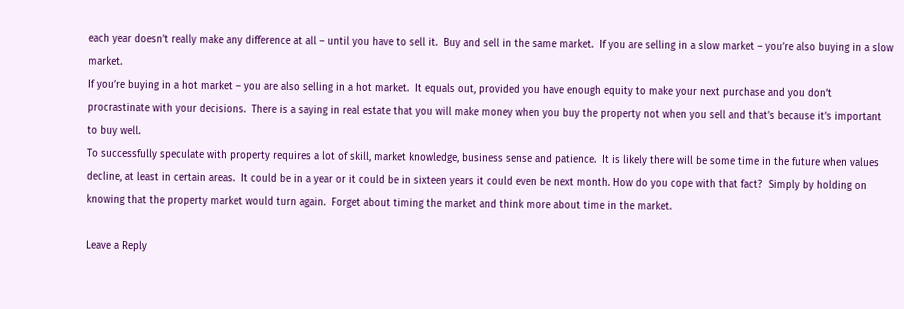each year doesn’t really make any difference at all – until you have to sell it.  Buy and sell in the same market.  If you are selling in a slow market – you’re also buying in a slow market.
If you’re buying in a hot market – you are also selling in a hot market.  It equals out, provided you have enough equity to make your next purchase and you don’t procrastinate with your decisions.  There is a saying in real estate that you will make money when you buy the property not when you sell and that’s because it’s important to buy well.
To successfully speculate with property requires a lot of skill, market knowledge, business sense and patience.  It is likely there will be some time in the future when values decline, at least in certain areas.  It could be in a year or it could be in sixteen years it could even be next month. How do you cope with that fact?  Simply by holding on knowing that the property market would turn again.  Forget about timing the market and think more about time in the market.

Leave a Reply